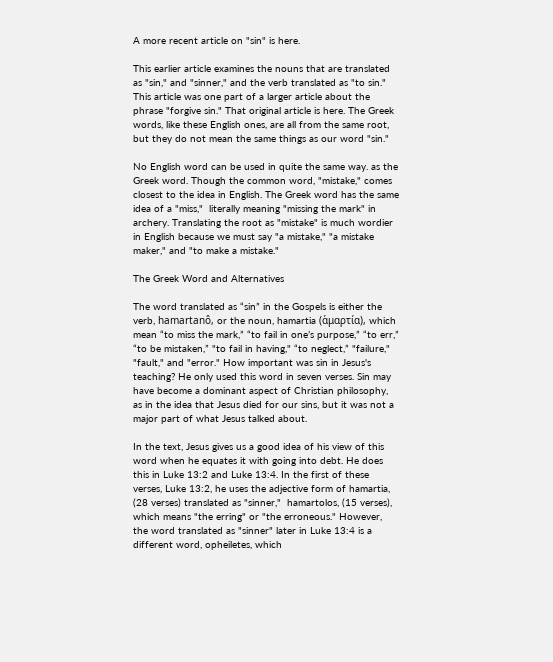A more recent article on "sin" is here.

This earlier article examines the nouns that are translated as "sin," and "sinner," and the verb translated as "to sin." This article was one part of a larger article about the phrase "forgive sin." That original article is here. The Greek words, like these English ones, are all from the same root, but they do not mean the same things as our word "sin."

No English word can be used in quite the same way. as the Greek word. Though the common word, "mistake," comes closest to the idea in English. The Greek word has the same idea of a "miss,"  literally meaning "missing the mark" in archery. Translating the root as "mistake" is much wordier in English because we must say "a mistake," "a mistake maker," and "to make a mistake."

The Greek Word and Alternatives

The word translated as “sin” in the Gospels is either the verb, hamartanô, or the noun, hamartia (ἁμαρτία), which mean “to miss the mark,” “to fail in one’s purpose,” “to err,” “to be mistaken,” "to fail in having," “to neglect,” "failure," "fault," and "error." How important was sin in Jesus's teaching? He only used this word in seven verses. Sin may have become a dominant aspect of Christian philosophy, as in the idea that Jesus died for our sins, but it was not a major part of what Jesus talked about.

In the text, Jesus gives us a good idea of his view of this word when he equates it with going into debt. He does this in Luke 13:2 and Luke 13:4. In the first of these verses, Luke 13:2, he uses the adjective form of hamartia, (28 verses) translated as "sinner,"  hamartolos, (15 verses), which means "the erring" or "the erroneous." However, the word translated as "sinner" later in Luke 13:4 is a different word, opheiletes, which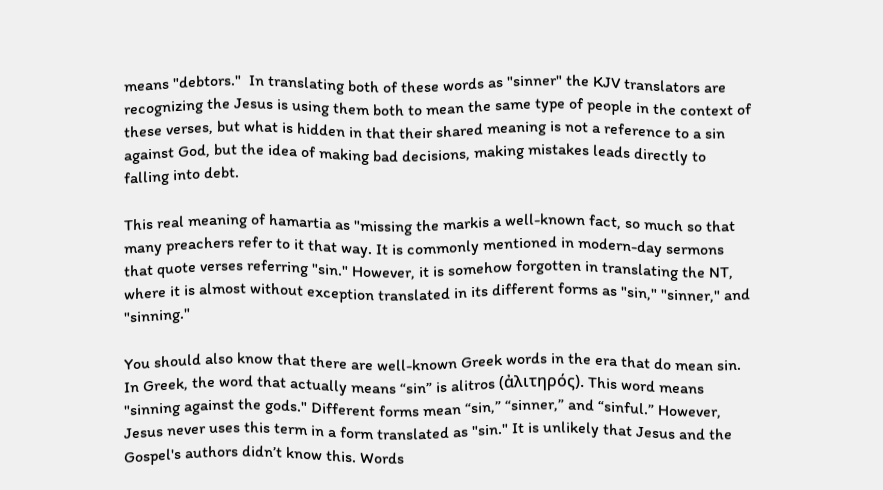means "debtors."  In translating both of these words as "sinner" the KJV translators are recognizing the Jesus is using them both to mean the same type of people in the context of these verses, but what is hidden in that their shared meaning is not a reference to a sin against God, but the idea of making bad decisions, making mistakes leads directly to falling into debt.

This real meaning of hamartia as "missing the markis a well-known fact, so much so that many preachers refer to it that way. It is commonly mentioned in modern-day sermons that quote verses referring "sin." However, it is somehow forgotten in translating the NT, where it is almost without exception translated in its different forms as "sin," "sinner," and "sinning."

You should also know that there are well-known Greek words in the era that do mean sin. In Greek, the word that actually means “sin” is alitros (ἀλιτηρός). This word means "sinning against the gods." Different forms mean “sin,” “sinner,” and “sinful.” However, Jesus never uses this term in a form translated as "sin." It is unlikely that Jesus and the Gospel's authors didn’t know this. Words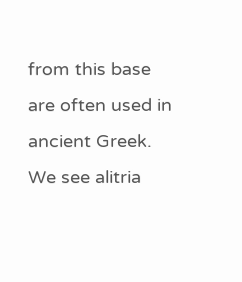from this base are often used in ancient Greek. We see alitria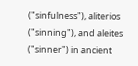("sinfulness"), aliterios ("sinning"), and aleites ("sinner") in ancient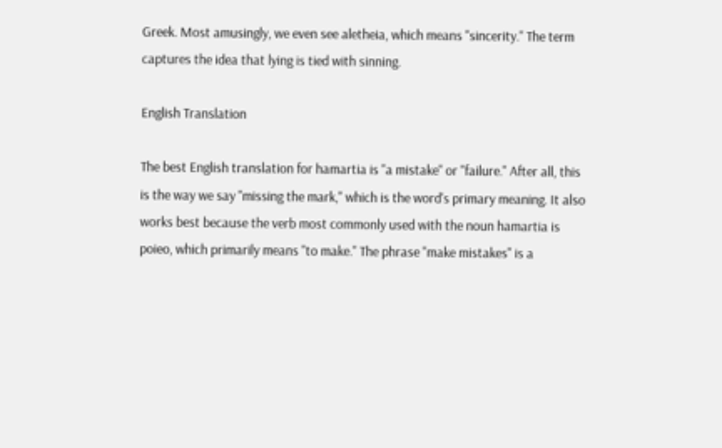Greek. Most amusingly, we even see aletheia, which means "sincerity." The term captures the idea that lying is tied with sinning.

English Translation

The best English translation for hamartia is "a mistake" or "failure." After all, this is the way we say "missing the mark," which is the word's primary meaning. It also works best because the verb most commonly used with the noun hamartia is poieo, which primarily means "to make." The phrase "make mistakes" is a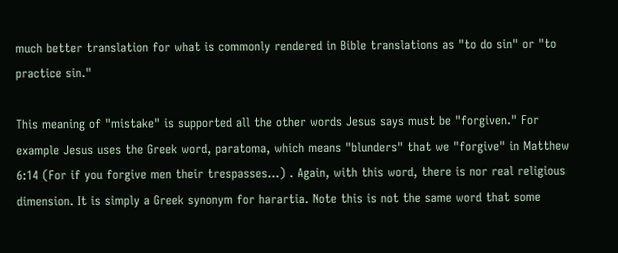much better translation for what is commonly rendered in Bible translations as "to do sin" or "to practice sin."

This meaning of "mistake" is supported all the other words Jesus says must be "forgiven." For example Jesus uses the Greek word, paratoma, which means "blunders" that we "forgive" in Matthew 6:14 (For if you forgive men their trespasses...) . Again, with this word, there is nor real religious dimension. It is simply a Greek synonym for harartia. Note this is not the same word that some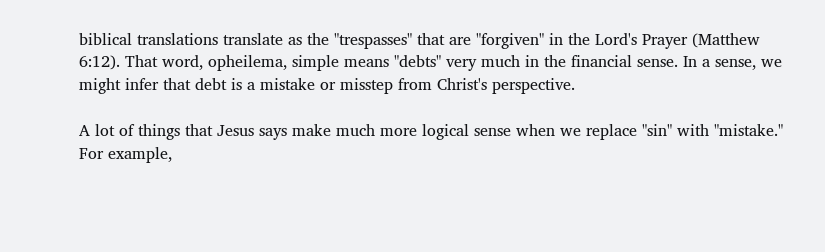biblical translations translate as the "trespasses" that are "forgiven" in the Lord's Prayer (Matthew 6:12). That word, opheilema, simple means "debts" very much in the financial sense. In a sense, we might infer that debt is a mistake or misstep from Christ's perspective.

A lot of things that Jesus says make much more logical sense when we replace "sin" with "mistake." For example,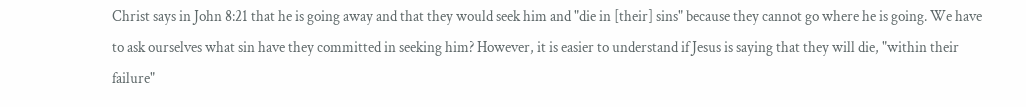Christ says in John 8:21 that he is going away and that they would seek him and "die in [their] sins" because they cannot go where he is going. We have to ask ourselves what sin have they committed in seeking him? However, it is easier to understand if Jesus is saying that they will die, "within their failure"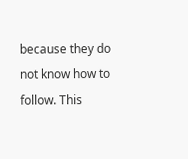because they do not know how to follow. This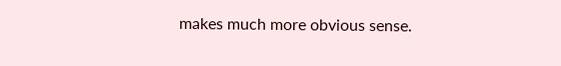makes much more obvious sense.